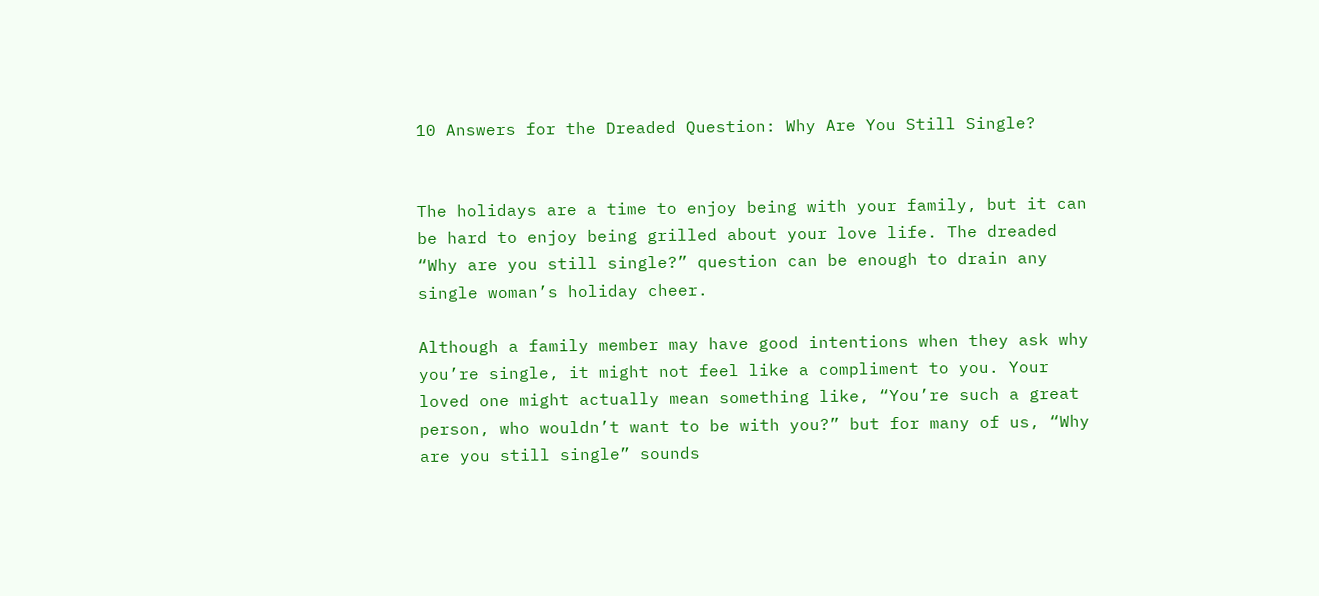10 Answers for the Dreaded Question: Why Are You Still Single?


The holidays are a time to enjoy being with your family, but it can be hard to enjoy being grilled about your love life. The dreaded “Why are you still single?” question can be enough to drain any single woman’s holiday cheer.

Although a family member may have good intentions when they ask why you’re single, it might not feel like a compliment to you. Your loved one might actually mean something like, “You’re such a great person, who wouldn’t want to be with you?” but for many of us, “Why are you still single” sounds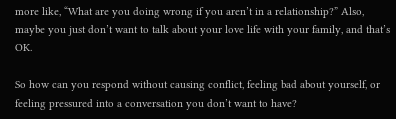more like, “What are you doing wrong if you aren’t in a relationship?” Also, maybe you just don’t want to talk about your love life with your family, and that’s OK.

So how can you respond without causing conflict, feeling bad about yourself, or feeling pressured into a conversation you don’t want to have?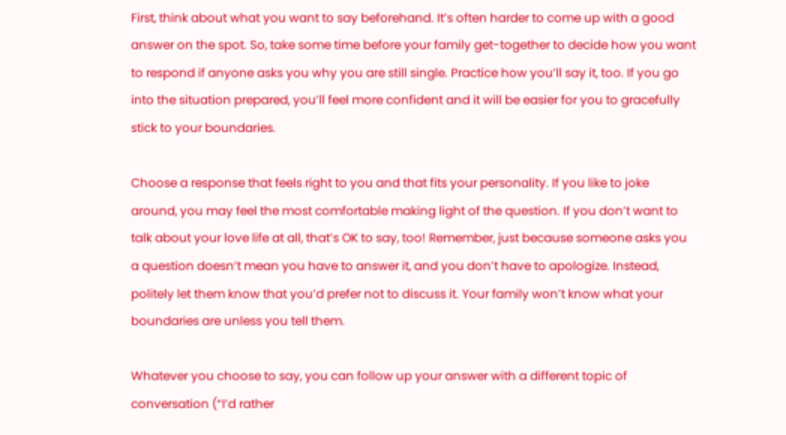First, think about what you want to say beforehand. It’s often harder to come up with a good answer on the spot. So, take some time before your family get-together to decide how you want to respond if anyone asks you why you are still single. Practice how you’ll say it, too. If you go into the situation prepared, you’ll feel more confident and it will be easier for you to gracefully stick to your boundaries.

Choose a response that feels right to you and that fits your personality. If you like to joke around, you may feel the most comfortable making light of the question. If you don’t want to talk about your love life at all, that’s OK to say, too! Remember, just because someone asks you a question doesn’t mean you have to answer it, and you don’t have to apologize. Instead, politely let them know that you’d prefer not to discuss it. Your family won’t know what your boundaries are unless you tell them.

Whatever you choose to say, you can follow up your answer with a different topic of conversation (“I’d rather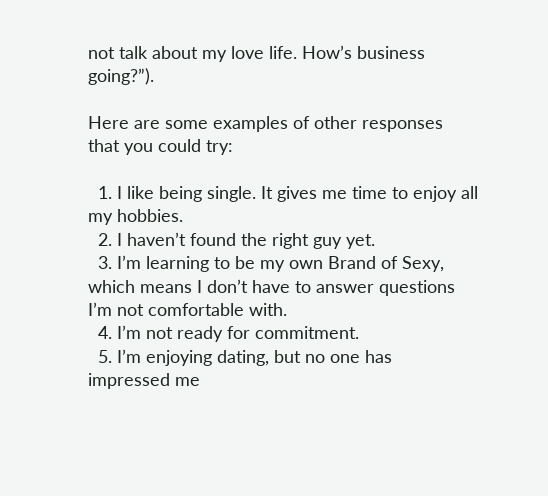not talk about my love life. How’s business going?”).

Here are some examples of other responses that you could try:

  1. I like being single. It gives me time to enjoy all my hobbies.
  2. I haven’t found the right guy yet.
  3. I’m learning to be my own Brand of Sexy, which means I don’t have to answer questions I’m not comfortable with.
  4. I’m not ready for commitment.
  5. I’m enjoying dating, but no one has impressed me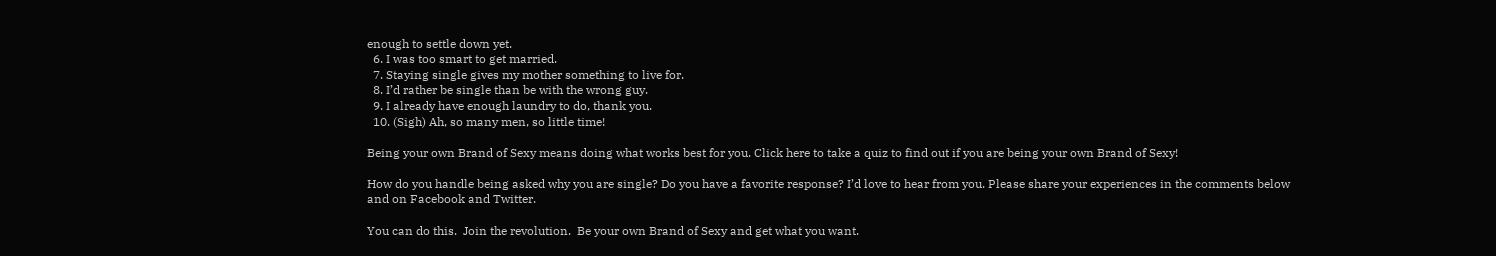enough to settle down yet.
  6. I was too smart to get married.
  7. Staying single gives my mother something to live for.
  8. I’d rather be single than be with the wrong guy.
  9. I already have enough laundry to do, thank you.
  10. (Sigh) Ah, so many men, so little time!

Being your own Brand of Sexy means doing what works best for you. Click here to take a quiz to find out if you are being your own Brand of Sexy!

How do you handle being asked why you are single? Do you have a favorite response? I’d love to hear from you. Please share your experiences in the comments below and on Facebook and Twitter.

You can do this.  Join the revolution.  Be your own Brand of Sexy and get what you want.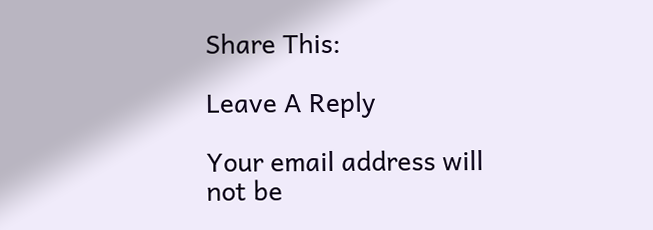Share This:

Leave A Reply

Your email address will not be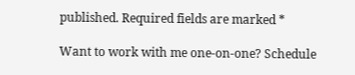published. Required fields are marked *

Want to work with me one-on-one? Schedule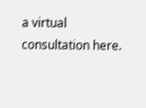a virtual consultation here.